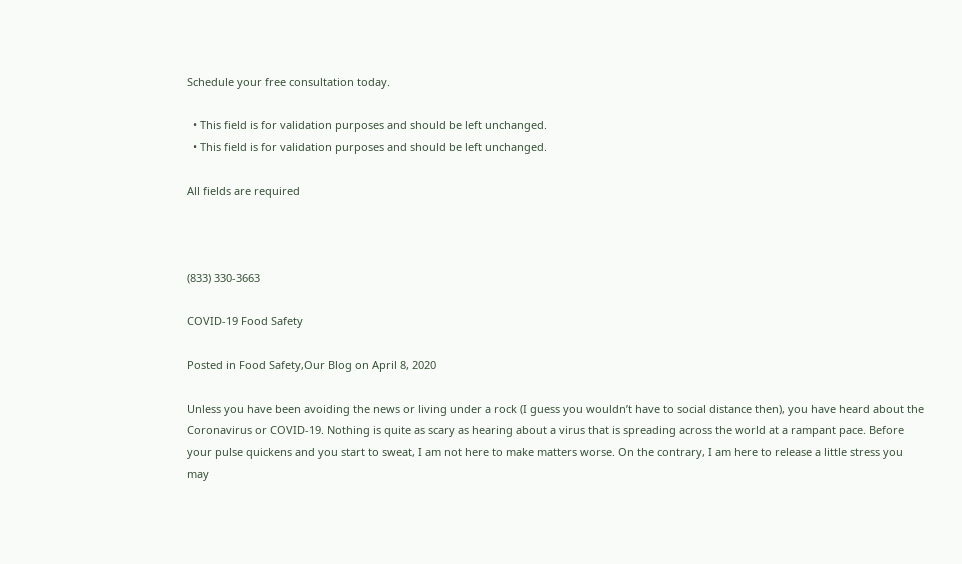Schedule your free consultation today.

  • This field is for validation purposes and should be left unchanged.
  • This field is for validation purposes and should be left unchanged.

All fields are required



(833) 330-3663

COVID-19 Food Safety

Posted in Food Safety,Our Blog on April 8, 2020

Unless you have been avoiding the news or living under a rock (I guess you wouldn’t have to social distance then), you have heard about the Coronavirus or COVID-19. Nothing is quite as scary as hearing about a virus that is spreading across the world at a rampant pace. Before your pulse quickens and you start to sweat, I am not here to make matters worse. On the contrary, I am here to release a little stress you may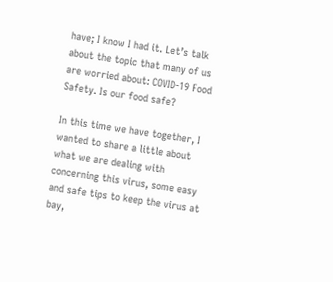have; I know I had it. Let’s talk about the topic that many of us are worried about: COVID-19 Food Safety. Is our food safe?

In this time we have together, I wanted to share a little about what we are dealing with concerning this virus, some easy and safe tips to keep the virus at bay,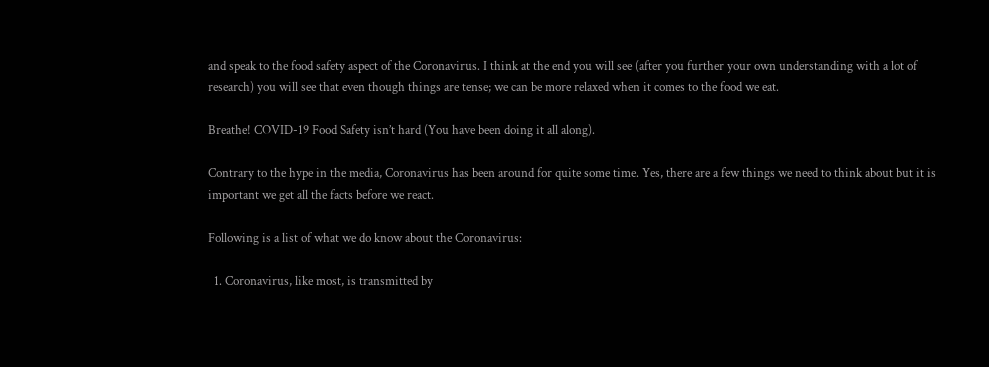and speak to the food safety aspect of the Coronavirus. I think at the end you will see (after you further your own understanding with a lot of research) you will see that even though things are tense; we can be more relaxed when it comes to the food we eat.

Breathe! COVID-19 Food Safety isn’t hard (You have been doing it all along).

Contrary to the hype in the media, Coronavirus has been around for quite some time. Yes, there are a few things we need to think about but it is important we get all the facts before we react.

Following is a list of what we do know about the Coronavirus:

  1. Coronavirus, like most, is transmitted by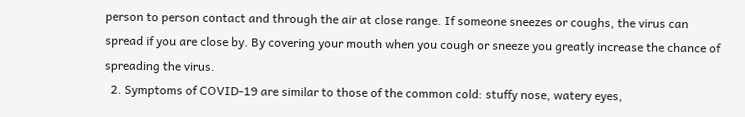person to person contact and through the air at close range. If someone sneezes or coughs, the virus can spread if you are close by. By covering your mouth when you cough or sneeze you greatly increase the chance of spreading the virus.
  2. Symptoms of COVID-19 are similar to those of the common cold: stuffy nose, watery eyes,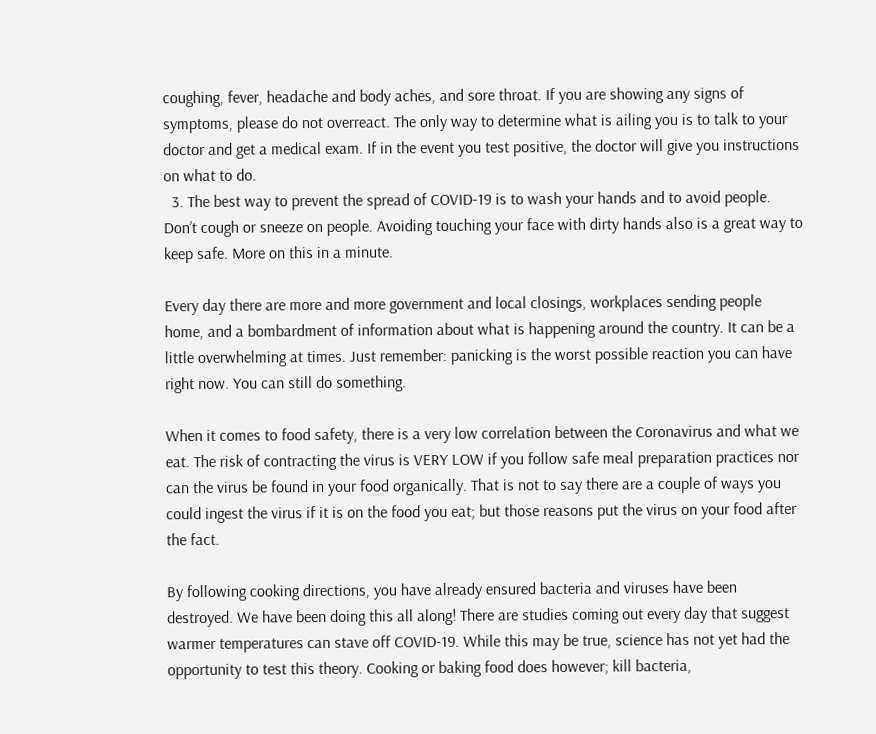coughing, fever, headache and body aches, and sore throat. If you are showing any signs of symptoms, please do not overreact. The only way to determine what is ailing you is to talk to your doctor and get a medical exam. If in the event you test positive, the doctor will give you instructions on what to do.
  3. The best way to prevent the spread of COVID-19 is to wash your hands and to avoid people. Don’t cough or sneeze on people. Avoiding touching your face with dirty hands also is a great way to keep safe. More on this in a minute.

Every day there are more and more government and local closings, workplaces sending people home, and a bombardment of information about what is happening around the country. It can be a little overwhelming at times. Just remember: panicking is the worst possible reaction you can have right now. You can still do something.

When it comes to food safety, there is a very low correlation between the Coronavirus and what we eat. The risk of contracting the virus is VERY LOW if you follow safe meal preparation practices nor can the virus be found in your food organically. That is not to say there are a couple of ways you could ingest the virus if it is on the food you eat; but those reasons put the virus on your food after the fact.

By following cooking directions, you have already ensured bacteria and viruses have been destroyed. We have been doing this all along! There are studies coming out every day that suggest warmer temperatures can stave off COVID-19. While this may be true, science has not yet had the opportunity to test this theory. Cooking or baking food does however; kill bacteria,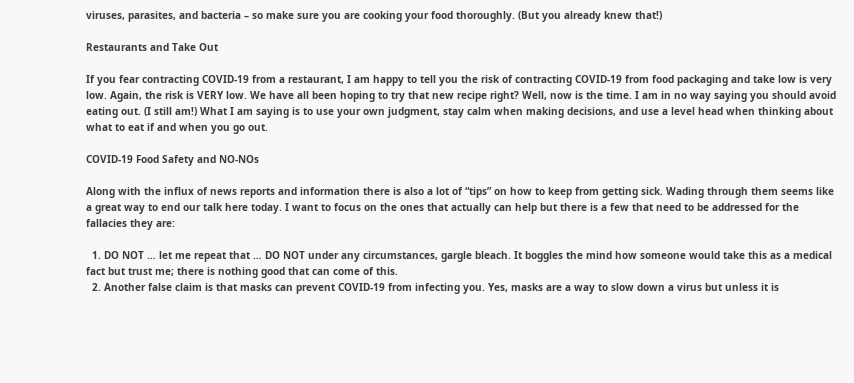viruses, parasites, and bacteria – so make sure you are cooking your food thoroughly. (But you already knew that!)

Restaurants and Take Out

If you fear contracting COVID-19 from a restaurant, I am happy to tell you the risk of contracting COVID-19 from food packaging and take low is very low. Again, the risk is VERY low. We have all been hoping to try that new recipe right? Well, now is the time. I am in no way saying you should avoid eating out. (I still am!) What I am saying is to use your own judgment, stay calm when making decisions, and use a level head when thinking about what to eat if and when you go out.

COVID-19 Food Safety and NO-NOs

Along with the influx of news reports and information there is also a lot of “tips” on how to keep from getting sick. Wading through them seems like a great way to end our talk here today. I want to focus on the ones that actually can help but there is a few that need to be addressed for the fallacies they are:

  1. DO NOT … let me repeat that … DO NOT under any circumstances, gargle bleach. It boggles the mind how someone would take this as a medical fact but trust me; there is nothing good that can come of this.
  2. Another false claim is that masks can prevent COVID-19 from infecting you. Yes, masks are a way to slow down a virus but unless it is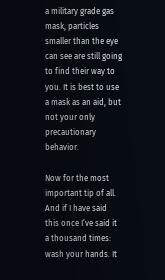a military grade gas mask, particles smaller than the eye can see are still going to find their way to you. It is best to use a mask as an aid, but not your only precautionary behavior.

Now for the most important tip of all. And if I have said this once I’ve said it a thousand times: wash your hands. It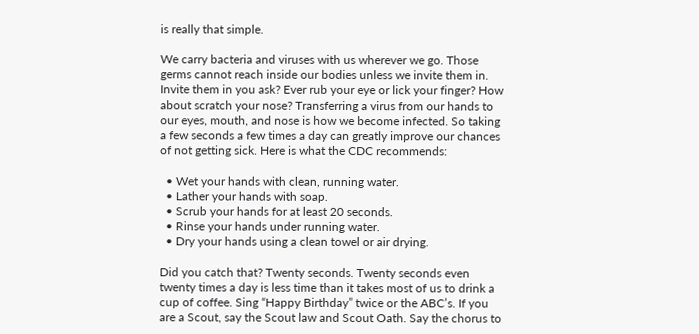is really that simple.

We carry bacteria and viruses with us wherever we go. Those germs cannot reach inside our bodies unless we invite them in. Invite them in you ask? Ever rub your eye or lick your finger? How about scratch your nose? Transferring a virus from our hands to our eyes, mouth, and nose is how we become infected. So taking a few seconds a few times a day can greatly improve our chances of not getting sick. Here is what the CDC recommends:

  • Wet your hands with clean, running water.
  • Lather your hands with soap.
  • Scrub your hands for at least 20 seconds.
  • Rinse your hands under running water.
  • Dry your hands using a clean towel or air drying.

Did you catch that? Twenty seconds. Twenty seconds even twenty times a day is less time than it takes most of us to drink a cup of coffee. Sing “Happy Birthday” twice or the ABC’s. If you are a Scout, say the Scout law and Scout Oath. Say the chorus to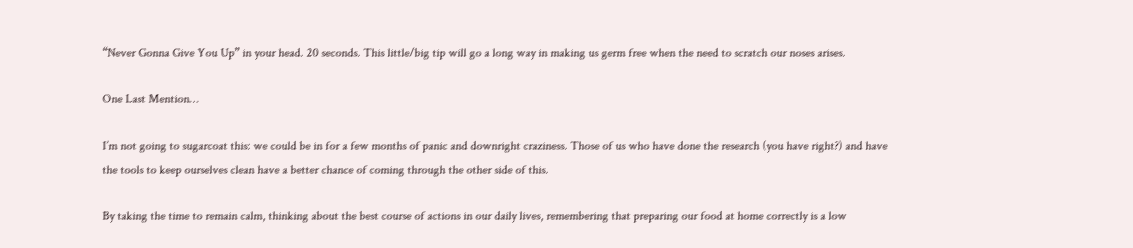“Never Gonna Give You Up” in your head. 20 seconds. This little/big tip will go a long way in making us germ free when the need to scratch our noses arises.

One Last Mention…

I’m not going to sugarcoat this: we could be in for a few months of panic and downright craziness. Those of us who have done the research (you have right?) and have the tools to keep ourselves clean have a better chance of coming through the other side of this.

By taking the time to remain calm, thinking about the best course of actions in our daily lives, remembering that preparing our food at home correctly is a low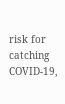risk for catching COVID-19,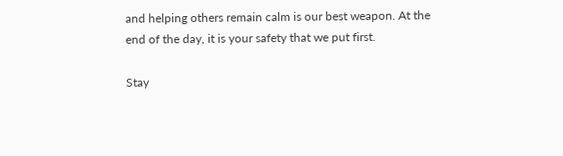and helping others remain calm is our best weapon. At the end of the day, it is your safety that we put first.

Stay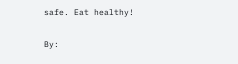safe. Eat healthy!

By: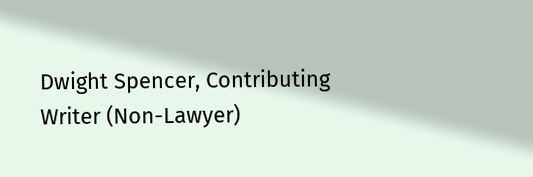Dwight Spencer, Contributing Writer (Non-Lawyer)